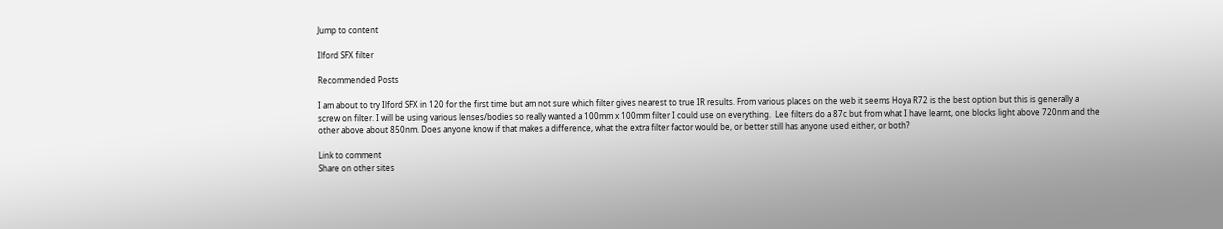Jump to content

Ilford SFX filter

Recommended Posts

I am about to try Ilford SFX in 120 for the first time but am not sure which filter gives nearest to true IR results. From various places on the web it seems Hoya R72 is the best option but this is generally a screw on filter. I will be using various lenses/bodies so really wanted a 100mm x 100mm filter I could use on everything.  Lee filters do a 87c but from what I have learnt, one blocks light above 720nm and the other above about 850nm. Does anyone know if that makes a difference, what the extra filter factor would be, or better still has anyone used either, or both?

Link to comment
Share on other sites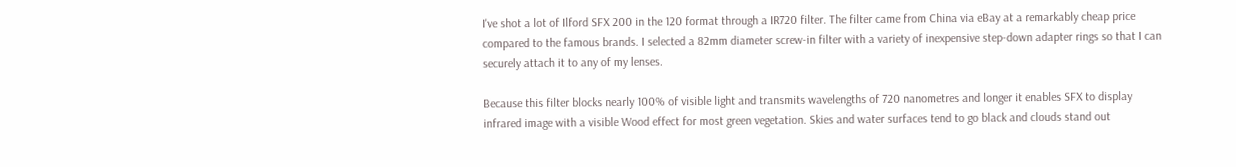I've shot a lot of Ilford SFX 200 in the 120 format through a IR720 filter. The filter came from China via eBay at a remarkably cheap price compared to the famous brands. I selected a 82mm diameter screw-in filter with a variety of inexpensive step-down adapter rings so that I can securely attach it to any of my lenses.

Because this filter blocks nearly 100% of visible light and transmits wavelengths of 720 nanometres and longer it enables SFX to display infrared image with a visible Wood effect for most green vegetation. Skies and water surfaces tend to go black and clouds stand out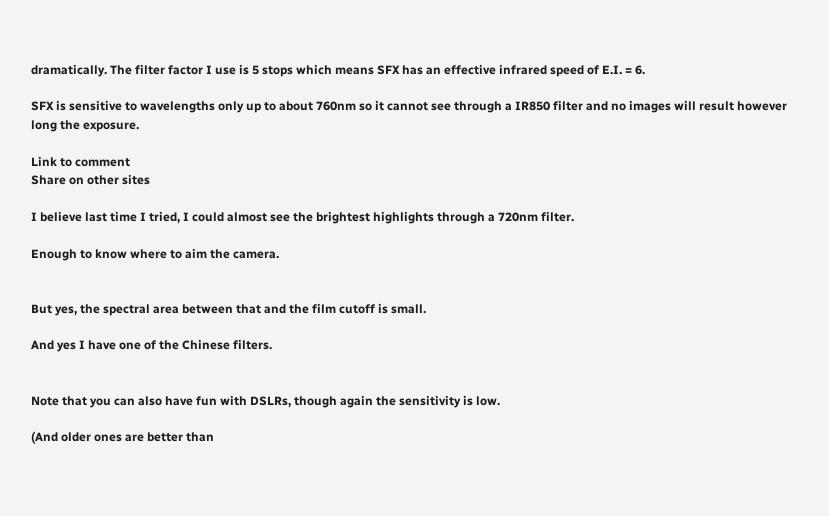dramatically. The filter factor I use is 5 stops which means SFX has an effective infrared speed of E.I. = 6.

SFX is sensitive to wavelengths only up to about 760nm so it cannot see through a IR850 filter and no images will result however long the exposure.

Link to comment
Share on other sites

I believe last time I tried, I could almost see the brightest highlights through a 720nm filter.

Enough to know where to aim the camera.


But yes, the spectral area between that and the film cutoff is small.

And yes I have one of the Chinese filters.


Note that you can also have fun with DSLRs, though again the sensitivity is low.

(And older ones are better than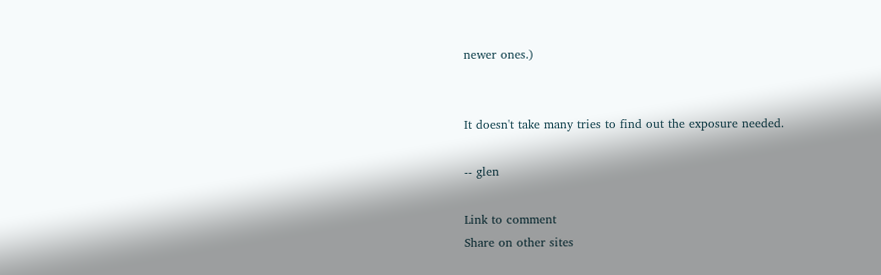newer ones.)


It doesn't take many tries to find out the exposure needed.

-- glen

Link to comment
Share on other sites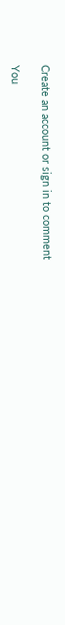Create an account or sign in to comment

You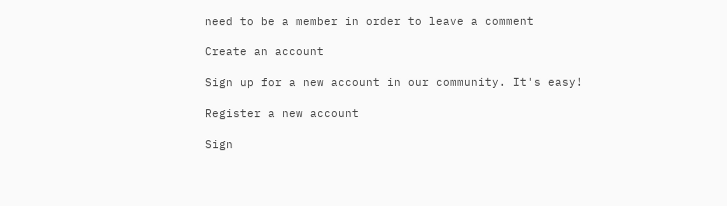need to be a member in order to leave a comment

Create an account

Sign up for a new account in our community. It's easy!

Register a new account

Sign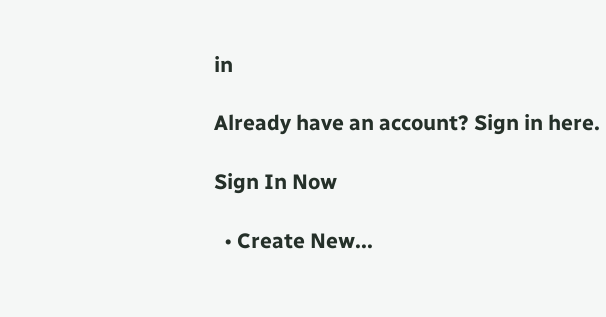in

Already have an account? Sign in here.

Sign In Now

  • Create New...